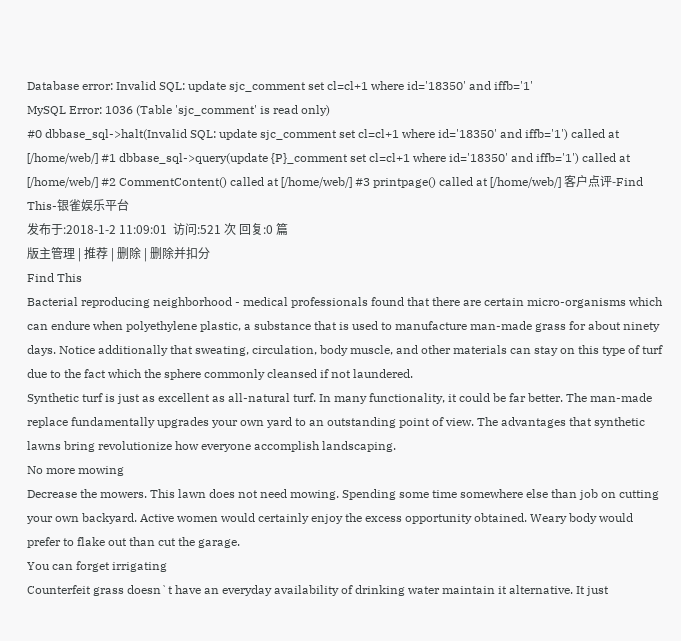Database error: Invalid SQL: update sjc_comment set cl=cl+1 where id='18350' and iffb='1'
MySQL Error: 1036 (Table 'sjc_comment' is read only)
#0 dbbase_sql->halt(Invalid SQL: update sjc_comment set cl=cl+1 where id='18350' and iffb='1') called at [/home/web/] #1 dbbase_sql->query(update {P}_comment set cl=cl+1 where id='18350' and iffb='1') called at [/home/web/] #2 CommentContent() called at [/home/web/] #3 printpage() called at [/home/web/] 客户点评-Find This-银雀娱乐平台
发布于:2018-1-2 11:09:01  访问:521 次 回复:0 篇
版主管理 | 推荐 | 删除 | 删除并扣分
Find This
Bacterial reproducing neighborhood - medical professionals found that there are certain micro-organisms which can endure when polyethylene plastic, a substance that is used to manufacture man-made grass for about ninety days. Notice additionally that sweating, circulation, body muscle, and other materials can stay on this type of turf due to the fact which the sphere commonly cleansed if not laundered.
Synthetic turf is just as excellent as all-natural turf. In many functionality, it could be far better. The man-made replace fundamentally upgrades your own yard to an outstanding point of view. The advantages that synthetic lawns bring revolutionize how everyone accomplish landscaping.
No more mowing
Decrease the mowers. This lawn does not need mowing. Spending some time somewhere else than job on cutting your own backyard. Active women would certainly enjoy the excess opportunity obtained. Weary body would prefer to flake out than cut the garage.
You can forget irrigating
Counterfeit grass doesn`t have an everyday availability of drinking water maintain it alternative. It just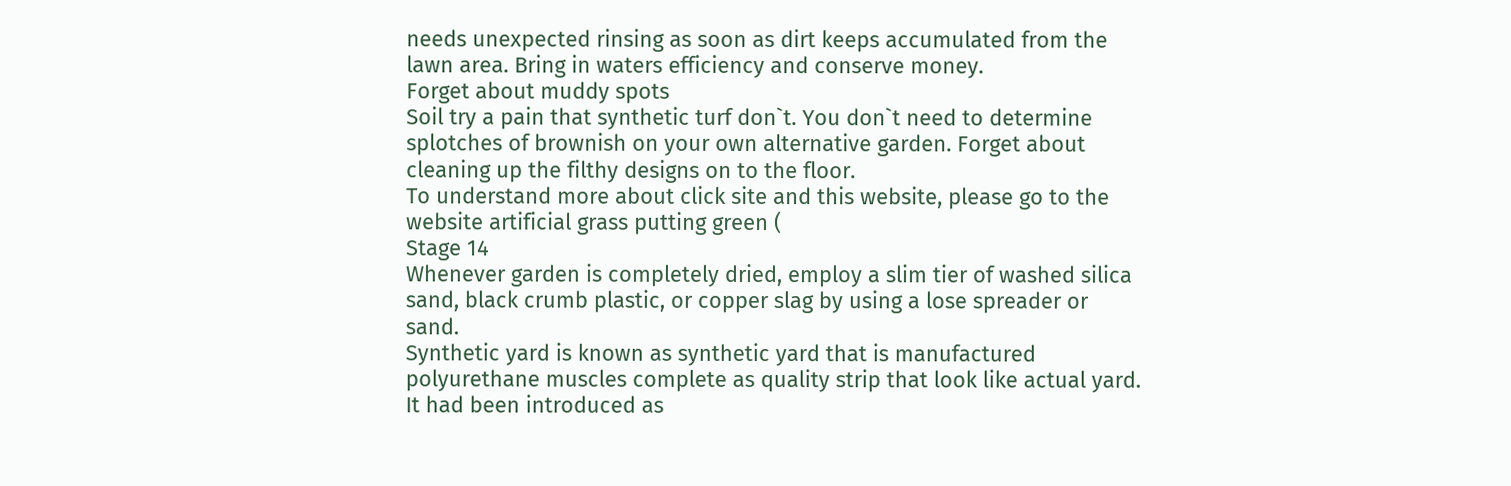needs unexpected rinsing as soon as dirt keeps accumulated from the lawn area. Bring in waters efficiency and conserve money.
Forget about muddy spots
Soil try a pain that synthetic turf don`t. You don`t need to determine splotches of brownish on your own alternative garden. Forget about cleaning up the filthy designs on to the floor.
To understand more about click site and this website, please go to the website artificial grass putting green (
Stage 14
Whenever garden is completely dried, employ a slim tier of washed silica sand, black crumb plastic, or copper slag by using a lose spreader or sand.
Synthetic yard is known as synthetic yard that is manufactured polyurethane muscles complete as quality strip that look like actual yard. It had been introduced as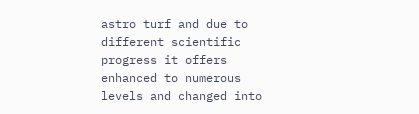astro turf and due to different scientific progress it offers enhanced to numerous levels and changed into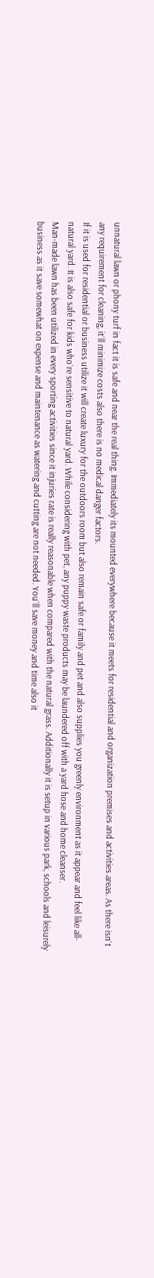unnatural lawn or phony turf in fact it is safe and near the real thing. Immediately its mounted everywhere because it meets for residential and organization premises and activities areas. As there isn`t any requirement for cleaning, it`ll minimize costs also there is no medical danger factors.
If it is used for residential or business utilize it will create luxury for the outdoors room but also remain safe or family and pet and also supplies you greenly environment as it appear and feel like all-natural yard. It is also safe for kids who`re sensitive to natural yard. While considering with pet, any puppy waste products may be laundered off with a yard hose and home cleanser.
Man-made lawn has been utilized in every sporting activities since it injuries rate is really reasonable when compared with the natural grass. Additionally it is setup in various park, schools and leisurely business as it save somewhat on expense and maintenance as watering and cutting are not needed. You`ll save money and time also it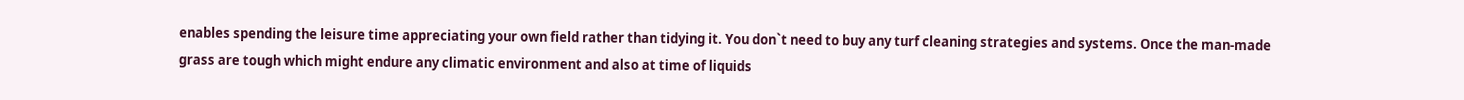enables spending the leisure time appreciating your own field rather than tidying it. You don`t need to buy any turf cleaning strategies and systems. Once the man-made grass are tough which might endure any climatic environment and also at time of liquids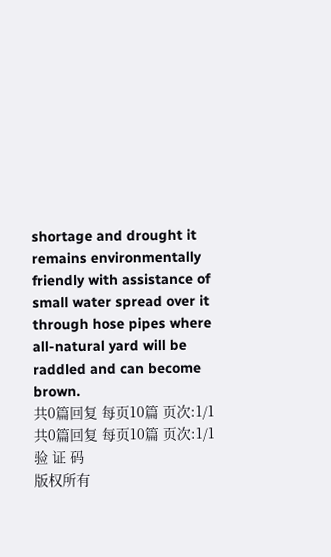shortage and drought it remains environmentally friendly with assistance of small water spread over it through hose pipes where all-natural yard will be raddled and can become brown.
共0篇回复 每页10篇 页次:1/1
共0篇回复 每页10篇 页次:1/1
验 证 码
版权所有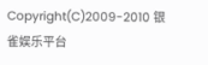Copyright(C)2009-2010 银雀娱乐平台